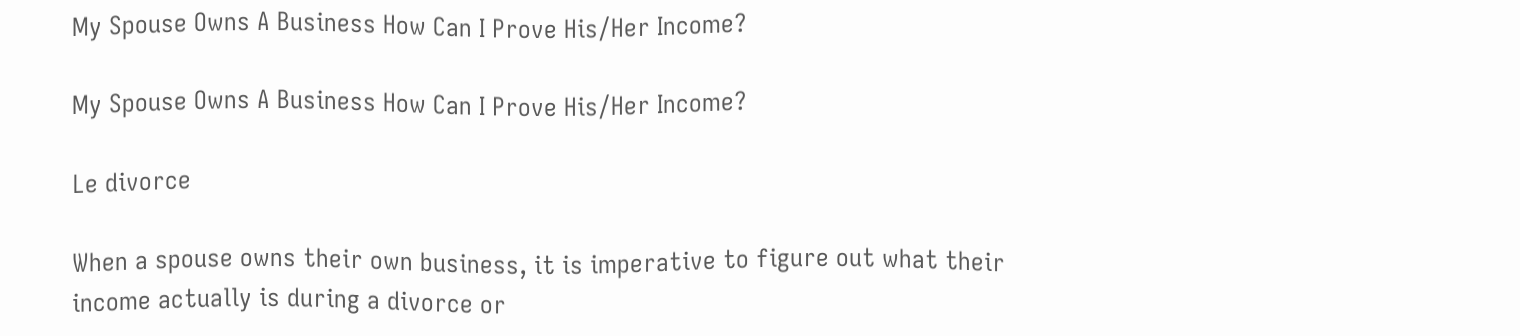My Spouse Owns A Business How Can I Prove His/Her Income?

My Spouse Owns A Business How Can I Prove His/Her Income?

Le divorce

When a spouse owns their own business, it is imperative to figure out what their income actually is during a divorce or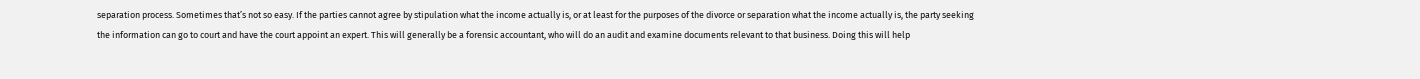separation process. Sometimes that’s not so easy. If the parties cannot agree by stipulation what the income actually is, or at least for the purposes of the divorce or separation what the income actually is, the party seeking the information can go to court and have the court appoint an expert. This will generally be a forensic accountant, who will do an audit and examine documents relevant to that business. Doing this will help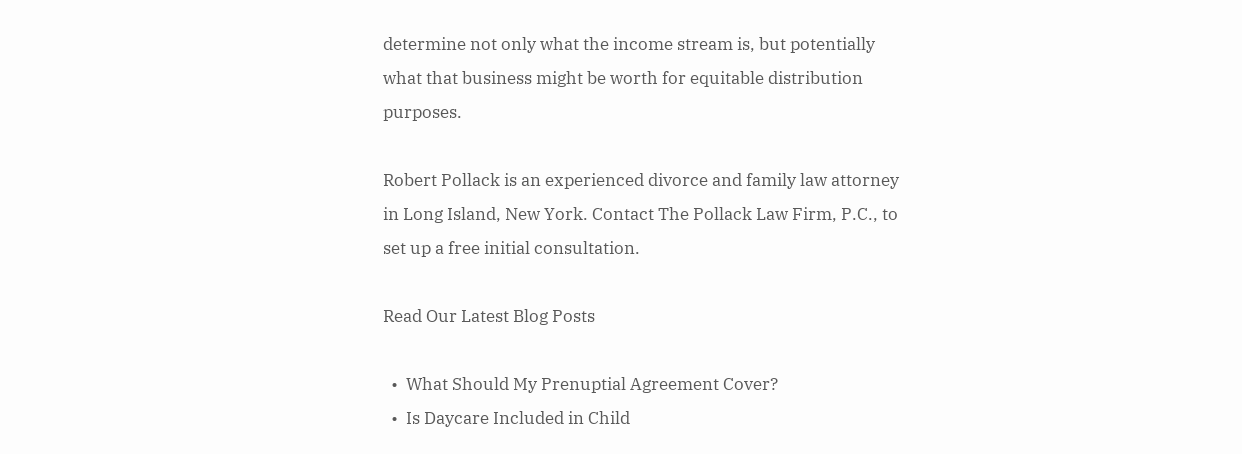determine not only what the income stream is, but potentially what that business might be worth for equitable distribution purposes.

Robert Pollack is an experienced divorce and family law attorney in Long Island, New York. Contact The Pollack Law Firm, P.C., to set up a free initial consultation.

Read Our Latest Blog Posts

  •  What Should My Prenuptial Agreement Cover?
  •  Is Daycare Included in Child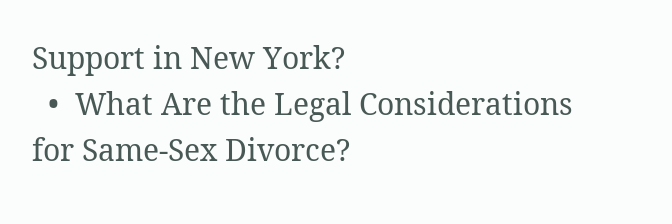Support in New York?
  •  What Are the Legal Considerations for Same-Sex Divorce?